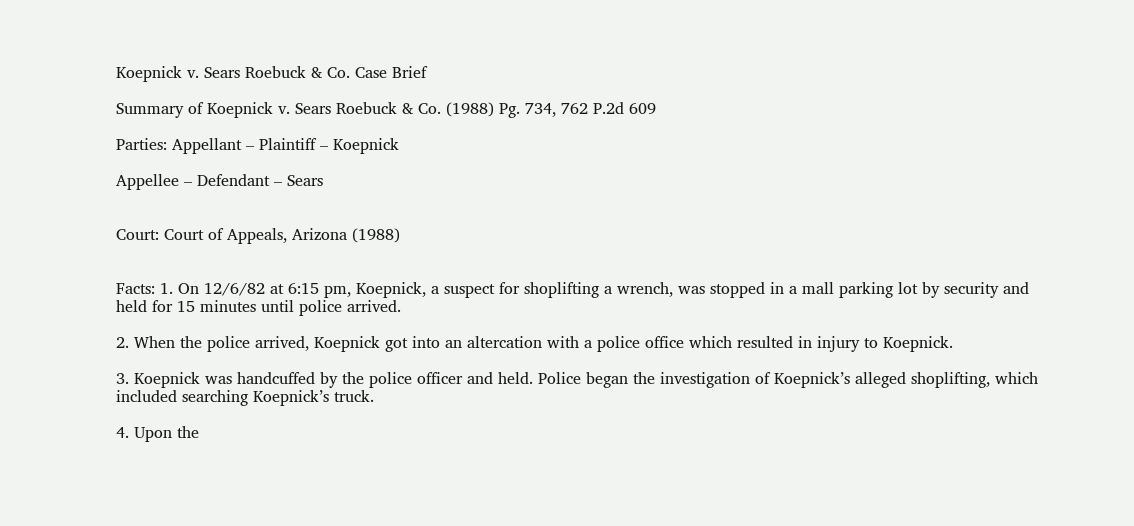Koepnick v. Sears Roebuck & Co. Case Brief

Summary of Koepnick v. Sears Roebuck & Co. (1988) Pg. 734, 762 P.2d 609

Parties: Appellant – Plaintiff – Koepnick

Appellee – Defendant – Sears


Court: Court of Appeals, Arizona (1988)


Facts: 1. On 12/6/82 at 6:15 pm, Koepnick, a suspect for shoplifting a wrench, was stopped in a mall parking lot by security and held for 15 minutes until police arrived.

2. When the police arrived, Koepnick got into an altercation with a police office which resulted in injury to Koepnick.

3. Koepnick was handcuffed by the police officer and held. Police began the investigation of Koepnick’s alleged shoplifting, which included searching Koepnick’s truck.

4. Upon the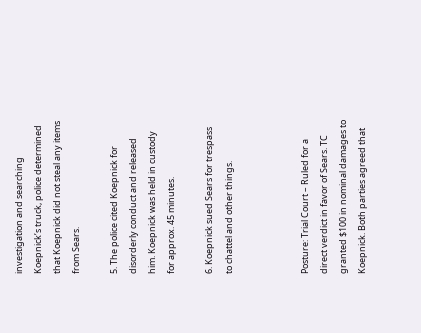investigation and searching Koepnick’s truck, police determined that Koepnick did not steal any items from Sears.

5. The police cited Koepnick for disorderly conduct and released him. Koepnick was held in custody for approx. 45 minutes.

6. Koepnick sued Sears for trespass to chattel and other things.



Posture: Trial Court – Ruled for a direct verdict in favor of Sears. TC granted $100 in nominal damages to Koepnick. Both parties agreed that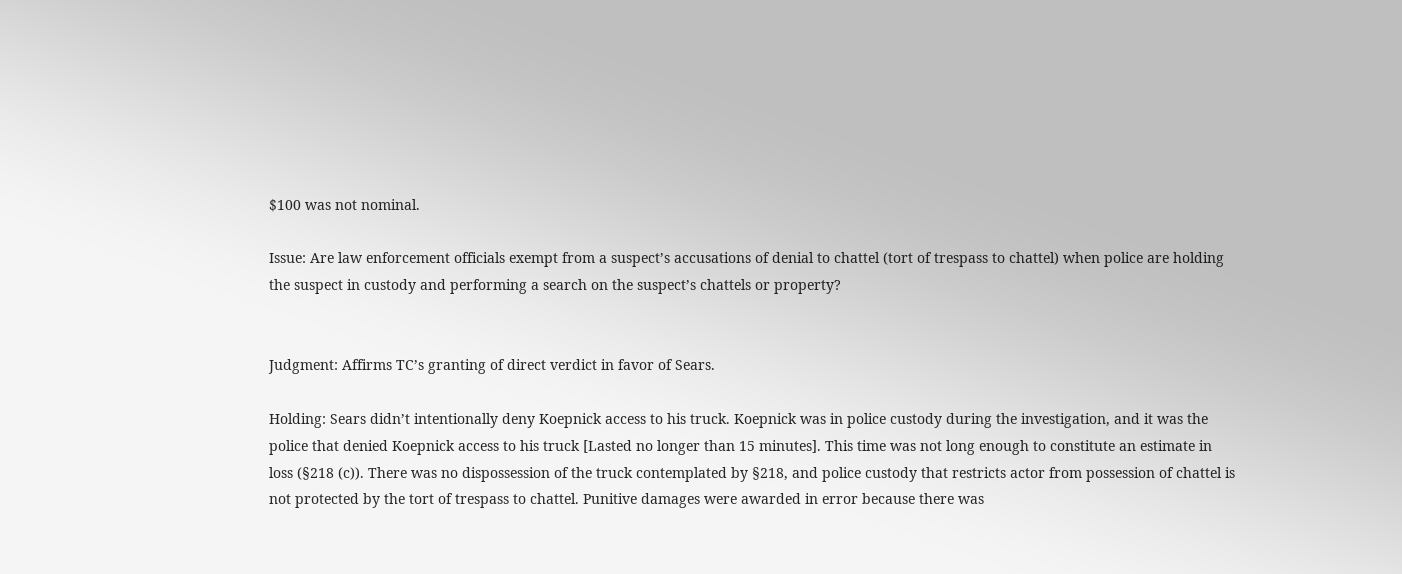$100 was not nominal.

Issue: Are law enforcement officials exempt from a suspect’s accusations of denial to chattel (tort of trespass to chattel) when police are holding the suspect in custody and performing a search on the suspect’s chattels or property?


Judgment: Affirms TC’s granting of direct verdict in favor of Sears.

Holding: Sears didn’t intentionally deny Koepnick access to his truck. Koepnick was in police custody during the investigation, and it was the police that denied Koepnick access to his truck [Lasted no longer than 15 minutes]. This time was not long enough to constitute an estimate in loss (§218 (c)). There was no dispossession of the truck contemplated by §218, and police custody that restricts actor from possession of chattel is not protected by the tort of trespass to chattel. Punitive damages were awarded in error because there was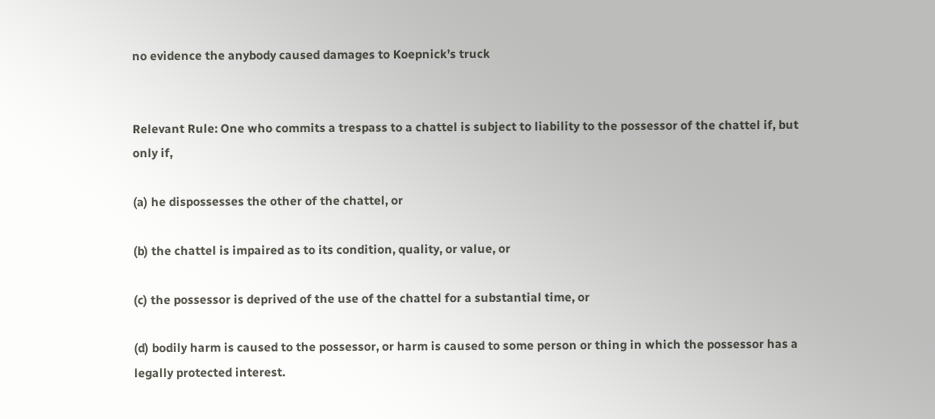no evidence the anybody caused damages to Koepnick’s truck


Relevant Rule: One who commits a trespass to a chattel is subject to liability to the possessor of the chattel if, but only if,

(a) he dispossesses the other of the chattel, or

(b) the chattel is impaired as to its condition, quality, or value, or

(c) the possessor is deprived of the use of the chattel for a substantial time, or

(d) bodily harm is caused to the possessor, or harm is caused to some person or thing in which the possessor has a legally protected interest.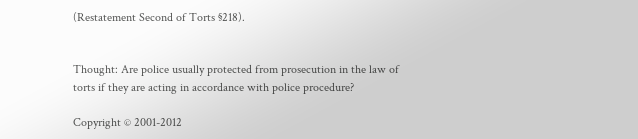(Restatement Second of Torts §218).


Thought: Are police usually protected from prosecution in the law of torts if they are acting in accordance with police procedure?

Copyright © 2001-2012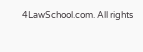4LawSchool.com. All rights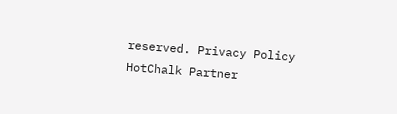reserved. Privacy Policy HotChalk Partner